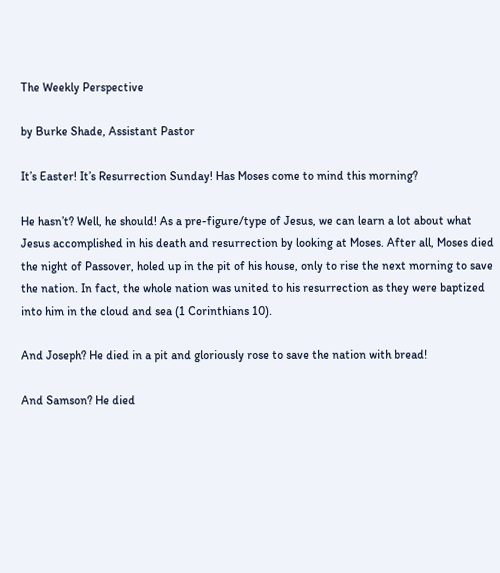The Weekly Perspective

by Burke Shade, Assistant Pastor

It’s Easter! It’s Resurrection Sunday! Has Moses come to mind this morning?

He hasn’t? Well, he should! As a pre-figure/type of Jesus, we can learn a lot about what Jesus accomplished in his death and resurrection by looking at Moses. After all, Moses died the night of Passover, holed up in the pit of his house, only to rise the next morning to save the nation. In fact, the whole nation was united to his resurrection as they were baptized into him in the cloud and sea (1 Corinthians 10).

And Joseph? He died in a pit and gloriously rose to save the nation with bread!

And Samson? He died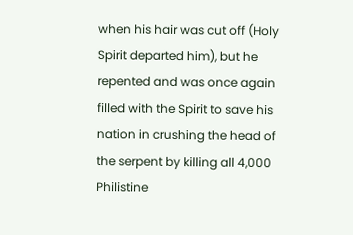when his hair was cut off (Holy Spirit departed him), but he repented and was once again filled with the Spirit to save his nation in crushing the head of the serpent by killing all 4,000 Philistine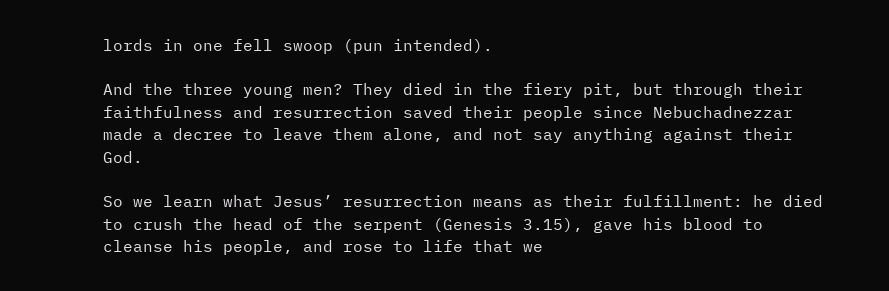lords in one fell swoop (pun intended).

And the three young men? They died in the fiery pit, but through their faithfulness and resurrection saved their people since Nebuchadnezzar made a decree to leave them alone, and not say anything against their God.

So we learn what Jesus’ resurrection means as their fulfillment: he died to crush the head of the serpent (Genesis 3.15), gave his blood to cleanse his people, and rose to life that we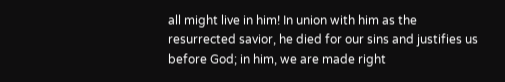all might live in him! In union with him as the resurrected savior, he died for our sins and justifies us before God; in him, we are made right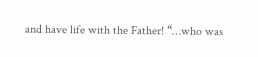and have life with the Father! “…who was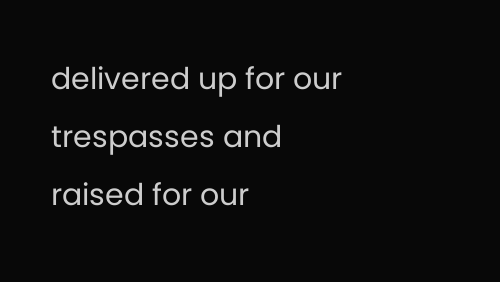delivered up for our trespasses and raised for our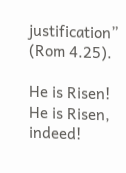justification” (Rom 4.25).

He is Risen! He is Risen, indeed!